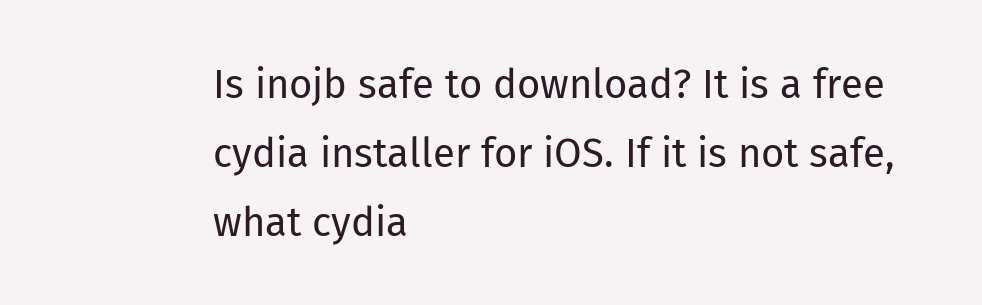Is inojb safe to download? It is a free cydia installer for iOS. If it is not safe, what cydia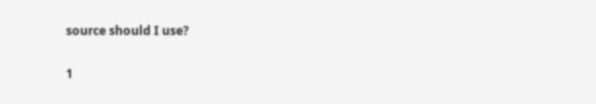source should I use?

1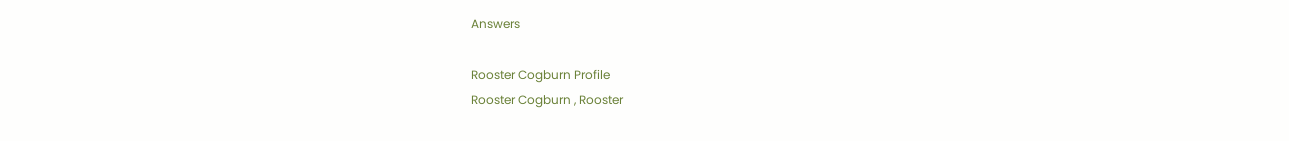Answers

Rooster Cogburn Profile
Rooster Cogburn , Rooster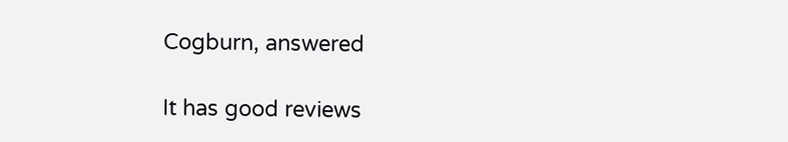Cogburn, answered

It has good reviews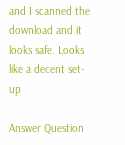and I scanned the download and it looks safe. Looks like a decent set-up

Answer Question